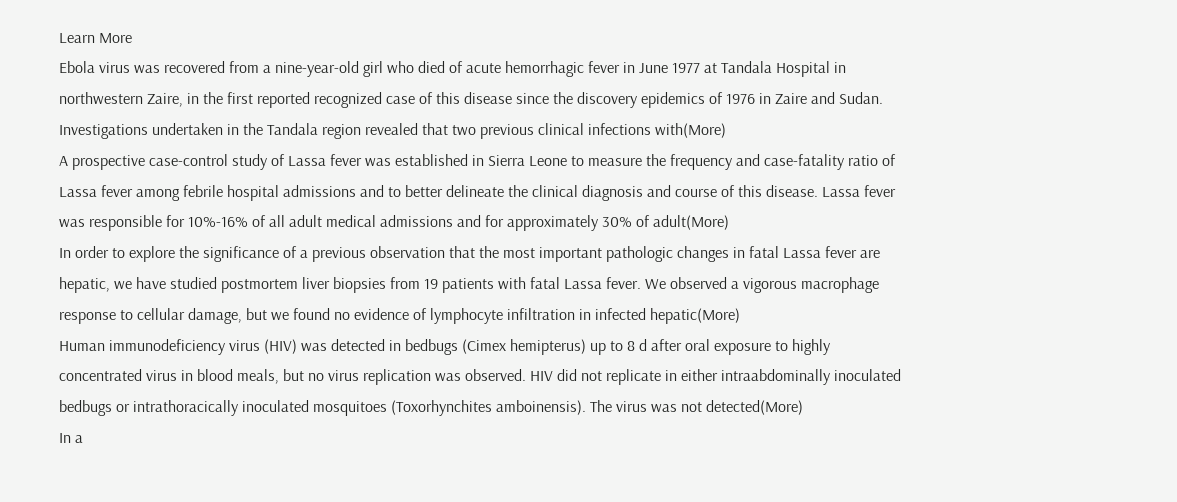Learn More
Ebola virus was recovered from a nine-year-old girl who died of acute hemorrhagic fever in June 1977 at Tandala Hospital in northwestern Zaire, in the first reported recognized case of this disease since the discovery epidemics of 1976 in Zaire and Sudan. Investigations undertaken in the Tandala region revealed that two previous clinical infections with(More)
A prospective case-control study of Lassa fever was established in Sierra Leone to measure the frequency and case-fatality ratio of Lassa fever among febrile hospital admissions and to better delineate the clinical diagnosis and course of this disease. Lassa fever was responsible for 10%-16% of all adult medical admissions and for approximately 30% of adult(More)
In order to explore the significance of a previous observation that the most important pathologic changes in fatal Lassa fever are hepatic, we have studied postmortem liver biopsies from 19 patients with fatal Lassa fever. We observed a vigorous macrophage response to cellular damage, but we found no evidence of lymphocyte infiltration in infected hepatic(More)
Human immunodeficiency virus (HIV) was detected in bedbugs (Cimex hemipterus) up to 8 d after oral exposure to highly concentrated virus in blood meals, but no virus replication was observed. HIV did not replicate in either intraabdominally inoculated bedbugs or intrathoracically inoculated mosquitoes (Toxorhynchites amboinensis). The virus was not detected(More)
In a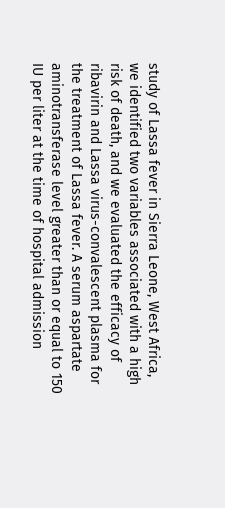study of Lassa fever in Sierra Leone, West Africa, we identified two variables associated with a high risk of death, and we evaluated the efficacy of ribavirin and Lassa virus-convalescent plasma for the treatment of Lassa fever. A serum aspartate aminotransferase level greater than or equal to 150 IU per liter at the time of hospital admission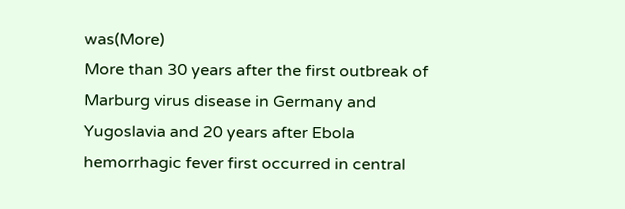was(More)
More than 30 years after the first outbreak of Marburg virus disease in Germany and Yugoslavia and 20 years after Ebola hemorrhagic fever first occurred in central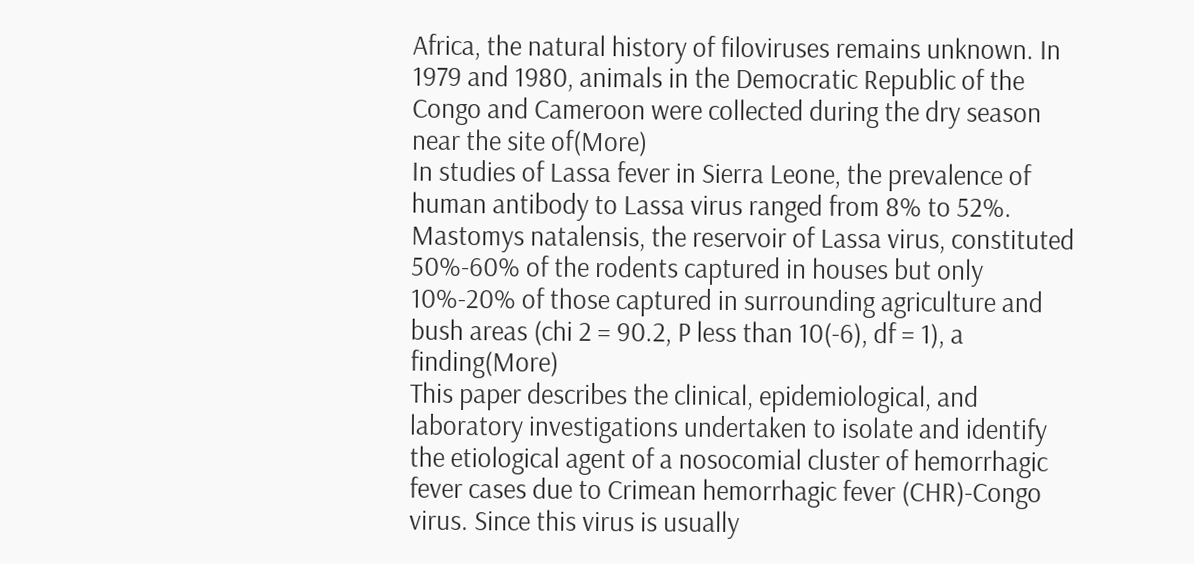Africa, the natural history of filoviruses remains unknown. In 1979 and 1980, animals in the Democratic Republic of the Congo and Cameroon were collected during the dry season near the site of(More)
In studies of Lassa fever in Sierra Leone, the prevalence of human antibody to Lassa virus ranged from 8% to 52%. Mastomys natalensis, the reservoir of Lassa virus, constituted 50%-60% of the rodents captured in houses but only 10%-20% of those captured in surrounding agriculture and bush areas (chi 2 = 90.2, P less than 10(-6), df = 1), a finding(More)
This paper describes the clinical, epidemiological, and laboratory investigations undertaken to isolate and identify the etiological agent of a nosocomial cluster of hemorrhagic fever cases due to Crimean hemorrhagic fever (CHR)-Congo virus. Since this virus is usually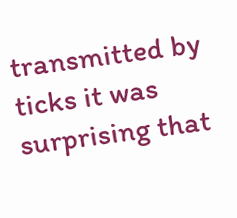transmitted by ticks it was surprising that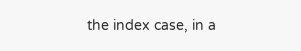the index case, in a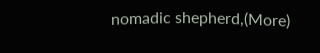nomadic shepherd,(More)